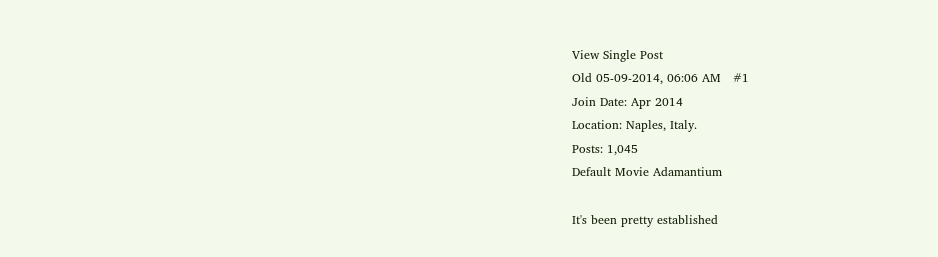View Single Post
Old 05-09-2014, 06:06 AM   #1
Join Date: Apr 2014
Location: Naples, Italy.
Posts: 1,045
Default Movie Adamantium

It's been pretty established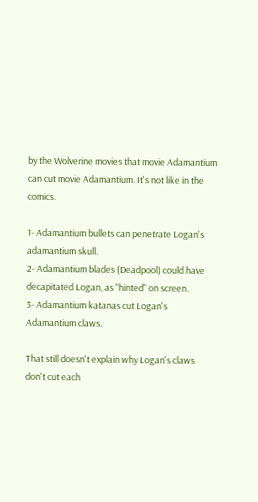by the Wolverine movies that movie Adamantium can cut movie Adamantium. It's not like in the comics.

1- Adamantium bullets can penetrate Logan's adamantium skull.
2- Adamantium blades (Deadpool) could have decapitated Logan, as "hinted" on screen.
3- Adamantium katanas cut Logan's Adamantium claws.

That still doesn't explain why Logan's claws don't cut each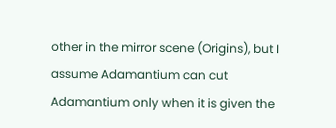other in the mirror scene (Origins), but I assume Adamantium can cut Adamantium only when it is given the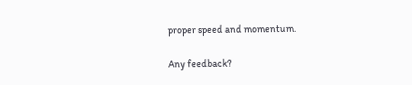proper speed and momentum.

Any feedback?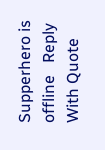Supperhero is offline   Reply With Quote